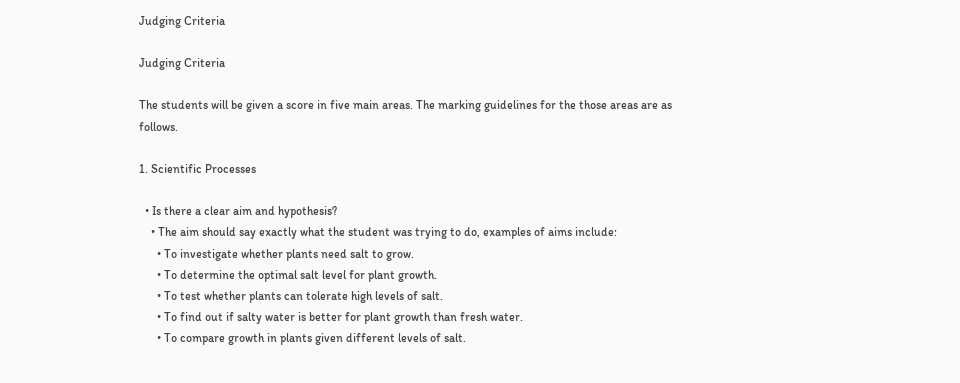Judging Criteria

Judging Criteria

The students will be given a score in five main areas. The marking guidelines for the those areas are as follows.

1. Scientific Processes

  • Is there a clear aim and hypothesis?
    • The aim should say exactly what the student was trying to do, examples of aims include:
      • To investigate whether plants need salt to grow.
      • To determine the optimal salt level for plant growth.
      • To test whether plants can tolerate high levels of salt.
      • To find out if salty water is better for plant growth than fresh water.
      • To compare growth in plants given different levels of salt.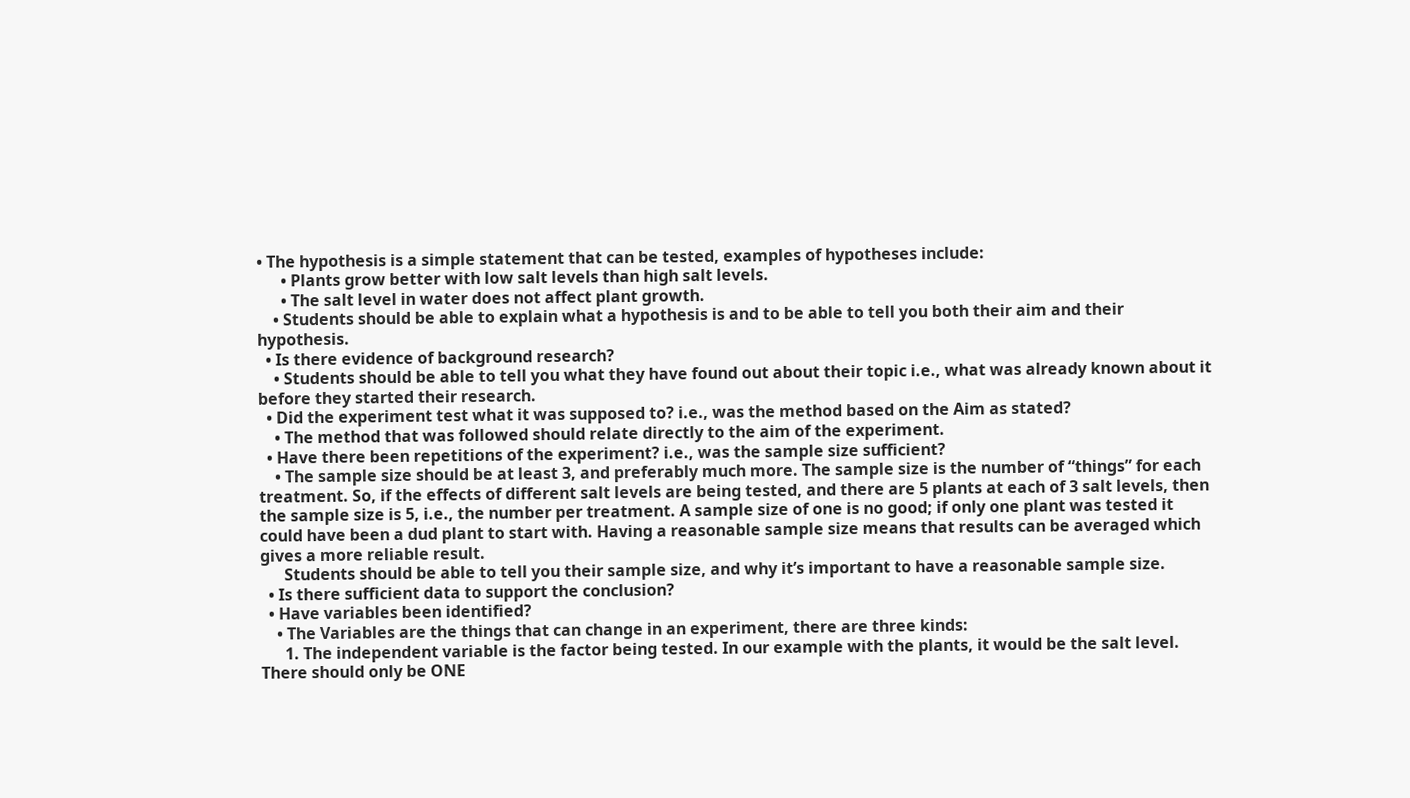• The hypothesis is a simple statement that can be tested, examples of hypotheses include:
      • Plants grow better with low salt levels than high salt levels.
      • The salt level in water does not affect plant growth.
    • Students should be able to explain what a hypothesis is and to be able to tell you both their aim and their hypothesis.
  • Is there evidence of background research?
    • Students should be able to tell you what they have found out about their topic i.e., what was already known about it before they started their research.
  • Did the experiment test what it was supposed to? i.e., was the method based on the Aim as stated?
    • The method that was followed should relate directly to the aim of the experiment.
  • Have there been repetitions of the experiment? i.e., was the sample size sufficient?
    • The sample size should be at least 3, and preferably much more. The sample size is the number of “things” for each treatment. So, if the effects of different salt levels are being tested, and there are 5 plants at each of 3 salt levels, then the sample size is 5, i.e., the number per treatment. A sample size of one is no good; if only one plant was tested it could have been a dud plant to start with. Having a reasonable sample size means that results can be averaged which gives a more reliable result.
      Students should be able to tell you their sample size, and why it’s important to have a reasonable sample size.
  • Is there sufficient data to support the conclusion?
  • Have variables been identified?
    • The Variables are the things that can change in an experiment, there are three kinds:
      1. The independent variable is the factor being tested. In our example with the plants, it would be the salt level. There should only be ONE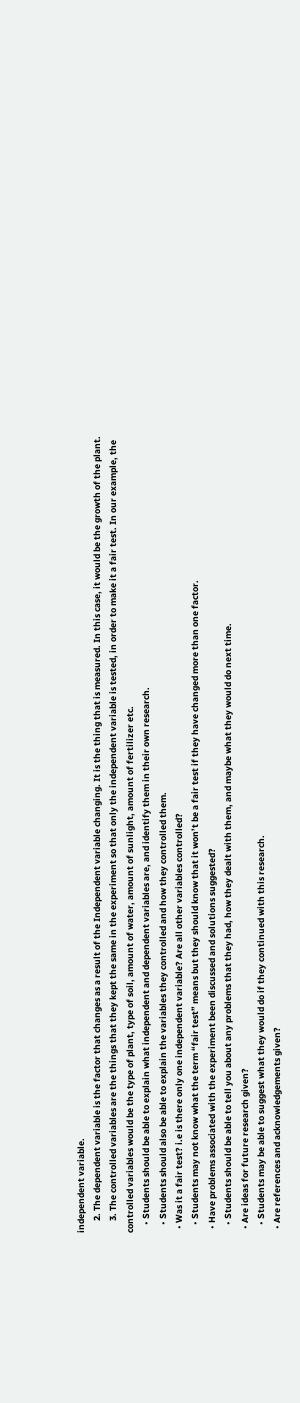independent variable.
      2. The dependent variable is the factor that changes as a result of the Independent variable changing. It is the thing that is measured. In this case, it would be the growth of the plant.
      3. The controlled variables are the things that they kept the same in the experiment so that only the independent variable is tested, in order to make it a fair test. In our example, the controlled variables would be the type of plant, type of soil, amount of water, amount of sunlight, amount of fertilizer etc.
    • Students should be able to explain what independent and dependent variables are, and identify them in their own research.
    • Students should also be able to explain the variables they controlled and how they controlled them.
  • Was it a fair test? i.e is there only one independent variable? Are all other variables controlled?
    • Students may not know what the term “fair test” means but they should know that it won’t be a fair test if they have changed more than one factor.
  • Have problems associated with the experiment been discussed and solutions suggested?
    • Students should be able to tell you about any problems that they had, how they dealt with them, and maybe what they would do next time.
  • Are ideas for future research given?
    • Students may be able to suggest what they would do if they continued with this research.
  • Are references and acknowledgements given?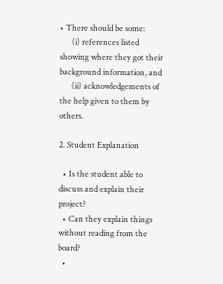• There should be some:
      (i) references listed showing where they got their background information, and
      (ii) acknowledgements of the help given to them by others.

2. Student Explanation

  • Is the student able to discuss and explain their project?
  • Can they explain things without reading from the board?
  •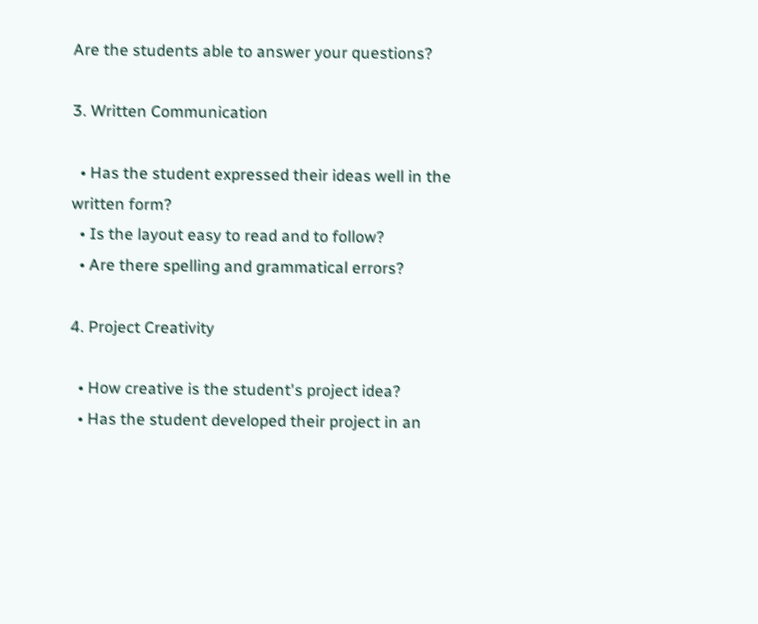Are the students able to answer your questions?

3. Written Communication

  • Has the student expressed their ideas well in the written form?
  • Is the layout easy to read and to follow?
  • Are there spelling and grammatical errors?

4. Project Creativity

  • How creative is the student's project idea?
  • Has the student developed their project in an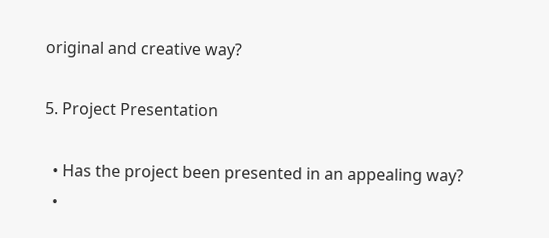original and creative way?

5. Project Presentation

  • Has the project been presented in an appealing way?
  •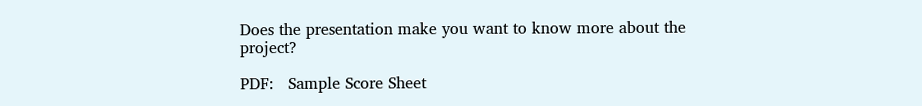Does the presentation make you want to know more about the project?

PDF:   Sample Score Sheet